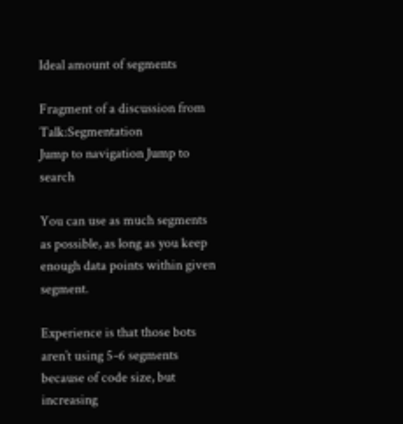Ideal amount of segments

Fragment of a discussion from Talk:Segmentation
Jump to navigation Jump to search

You can use as much segments as possible, as long as you keep enough data points within given segment.

Experience is that those bots aren’t using 5-6 segments because of code size, but increasing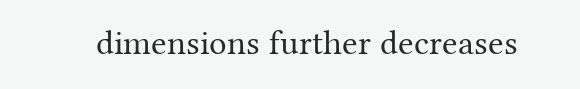dimensions further decreases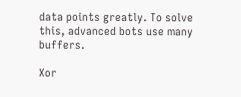data points greatly. To solve this, advanced bots use many buffers.

Xor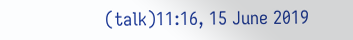(talk)11:16, 15 June 2019